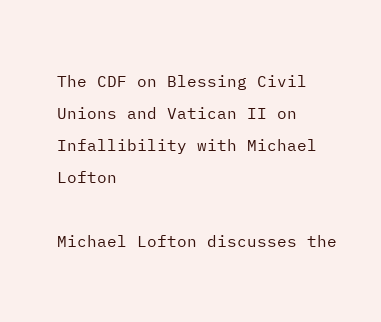The CDF on Blessing Civil Unions and Vatican II on Infallibility with Michael Lofton

Michael Lofton discusses the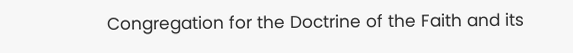Congregation for the Doctrine of the Faith and its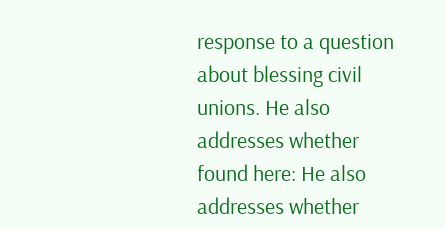response to a question about blessing civil unions. He also addresses whether found here: He also addresses whether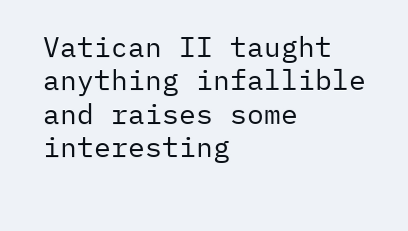Vatican II taught anything infallible and raises some interesting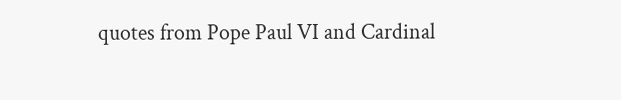quotes from Pope Paul VI and Cardinal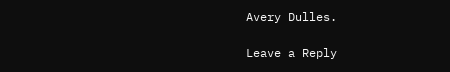Avery Dulles.

Leave a Reply